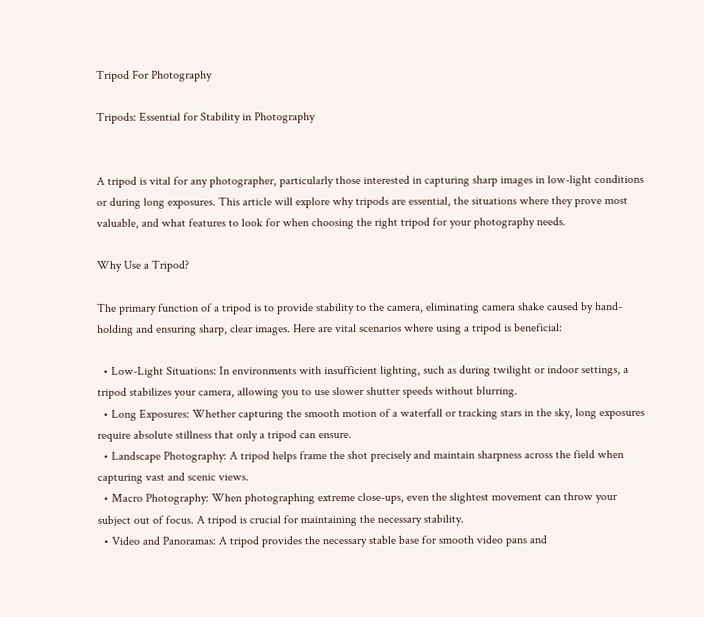Tripod For Photography

Tripods: Essential for Stability in Photography


A tripod is vital for any photographer, particularly those interested in capturing sharp images in low-light conditions or during long exposures. This article will explore why tripods are essential, the situations where they prove most valuable, and what features to look for when choosing the right tripod for your photography needs.

Why Use a Tripod?

The primary function of a tripod is to provide stability to the camera, eliminating camera shake caused by hand-holding and ensuring sharp, clear images. Here are vital scenarios where using a tripod is beneficial:

  • Low-Light Situations: In environments with insufficient lighting, such as during twilight or indoor settings, a tripod stabilizes your camera, allowing you to use slower shutter speeds without blurring.
  • Long Exposures: Whether capturing the smooth motion of a waterfall or tracking stars in the sky, long exposures require absolute stillness that only a tripod can ensure.
  • Landscape Photography: A tripod helps frame the shot precisely and maintain sharpness across the field when capturing vast and scenic views.
  • Macro Photography: When photographing extreme close-ups, even the slightest movement can throw your subject out of focus. A tripod is crucial for maintaining the necessary stability.
  • Video and Panoramas: A tripod provides the necessary stable base for smooth video pans and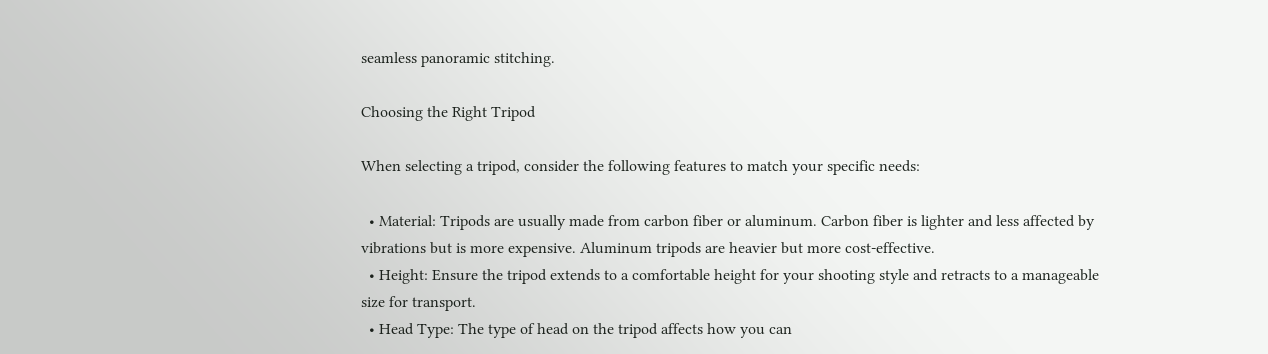seamless panoramic stitching.

Choosing the Right Tripod

When selecting a tripod, consider the following features to match your specific needs:

  • Material: Tripods are usually made from carbon fiber or aluminum. Carbon fiber is lighter and less affected by vibrations but is more expensive. Aluminum tripods are heavier but more cost-effective.
  • Height: Ensure the tripod extends to a comfortable height for your shooting style and retracts to a manageable size for transport.
  • Head Type: The type of head on the tripod affects how you can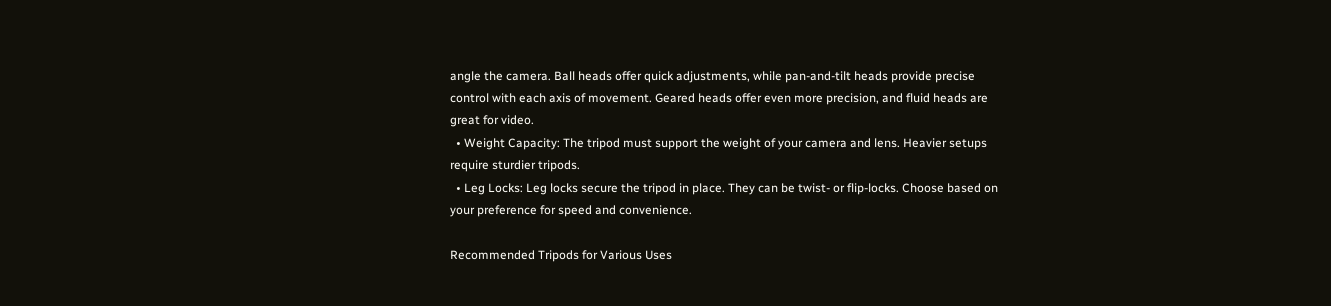angle the camera. Ball heads offer quick adjustments, while pan-and-tilt heads provide precise control with each axis of movement. Geared heads offer even more precision, and fluid heads are great for video.
  • Weight Capacity: The tripod must support the weight of your camera and lens. Heavier setups require sturdier tripods.
  • Leg Locks: Leg locks secure the tripod in place. They can be twist- or flip-locks. Choose based on your preference for speed and convenience.

Recommended Tripods for Various Uses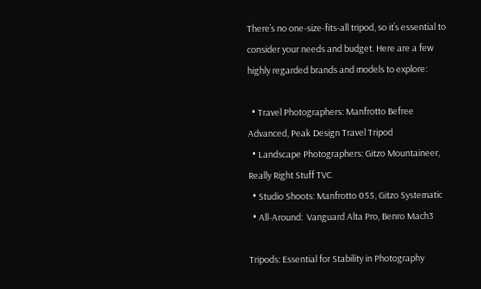There’s no one-size-fits-all tripod, so it’s essential to consider your needs and budget. Here are a few highly regarded brands and models to explore:

  • Travel Photographers: Manfrotto Befree Advanced, Peak Design Travel Tripod
  • Landscape Photographers: Gitzo Mountaineer, Really Right Stuff TVC
  • Studio Shoots: Manfrotto 055, Gitzo Systematic
  • All-Around:  Vanguard Alta Pro, Benro Mach3

Tripods: Essential for Stability in Photography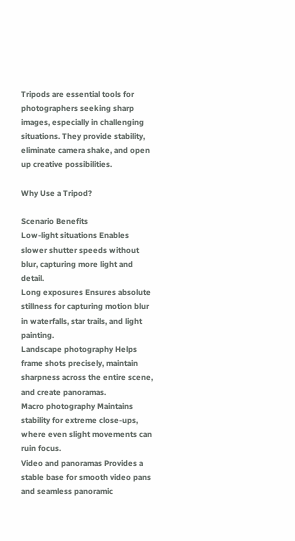Tripods are essential tools for photographers seeking sharp images, especially in challenging situations. They provide stability, eliminate camera shake, and open up creative possibilities.

Why Use a Tripod?

Scenario Benefits
Low-light situations Enables slower shutter speeds without blur, capturing more light and detail.
Long exposures Ensures absolute stillness for capturing motion blur in waterfalls, star trails, and light painting.
Landscape photography Helps frame shots precisely, maintain sharpness across the entire scene, and create panoramas.
Macro photography Maintains stability for extreme close-ups, where even slight movements can ruin focus.
Video and panoramas Provides a stable base for smooth video pans and seamless panoramic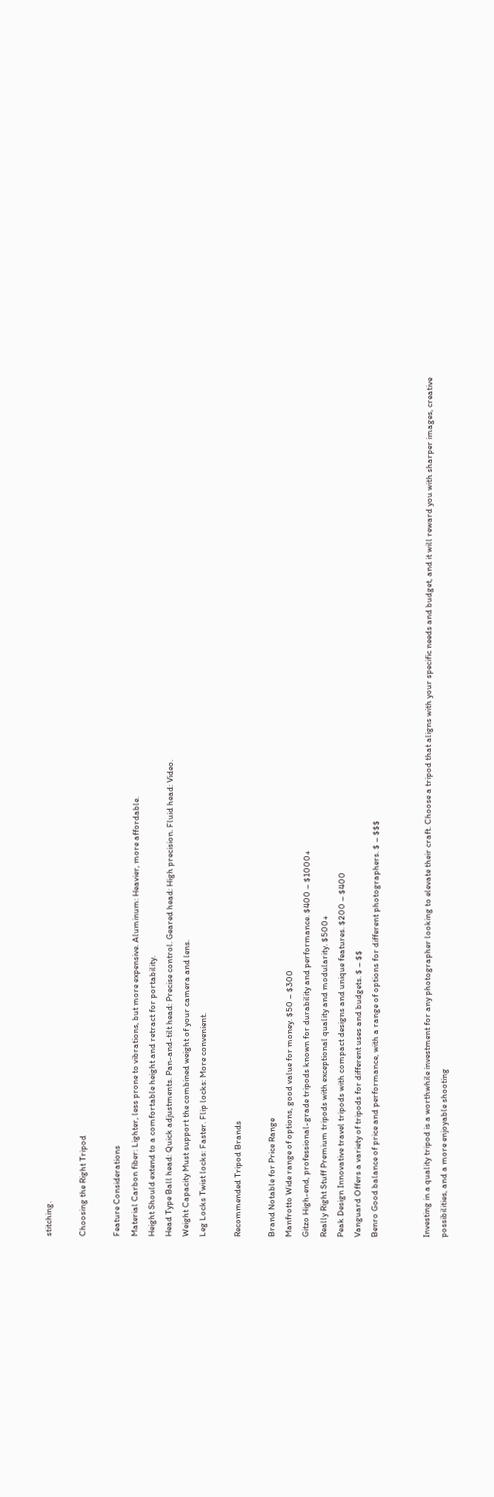stitching.

Choosing the Right Tripod

Feature Considerations
Material Carbon fiber: Lighter, less prone to vibrations, but more expensive. Aluminum: Heavier, more affordable.
Height Should extend to a comfortable height and retract for portability.
Head Type Ball head: Quick adjustments. Pan-and-tilt head: Precise control. Geared head: High precision. Fluid head: Video.
Weight Capacity Must support the combined weight of your camera and lens.
Leg Locks Twist locks: Faster. Flip locks: More convenient.

Recommended Tripod Brands

Brand Notable for Price Range
Manfrotto Wide range of options, good value for money. $50 – $300
Gitzo High-end, professional-grade tripods known for durability and performance. $400 – $1000+
Really Right Stuff Premium tripods with exceptional quality and modularity. $500+
Peak Design Innovative travel tripods with compact designs and unique features. $200 – $400
Vanguard Offers a variety of tripods for different uses and budgets. $ – $$
Benro Good balance of price and performance, with a range of options for different photographers. $ – $$$


Investing in a quality tripod is a worthwhile investment for any photographer looking to elevate their craft. Choose a tripod that aligns with your specific needs and budget, and it will reward you with sharper images, creative possibilities, and a more enjoyable shooting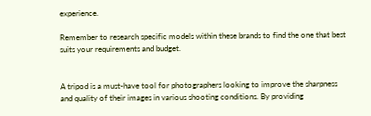experience.

Remember to research specific models within these brands to find the one that best suits your requirements and budget.


A tripod is a must-have tool for photographers looking to improve the sharpness and quality of their images in various shooting conditions. By providing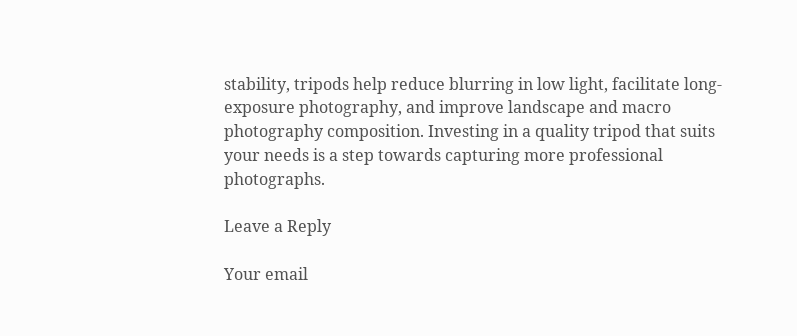stability, tripods help reduce blurring in low light, facilitate long-exposure photography, and improve landscape and macro photography composition. Investing in a quality tripod that suits your needs is a step towards capturing more professional photographs.

Leave a Reply

Your email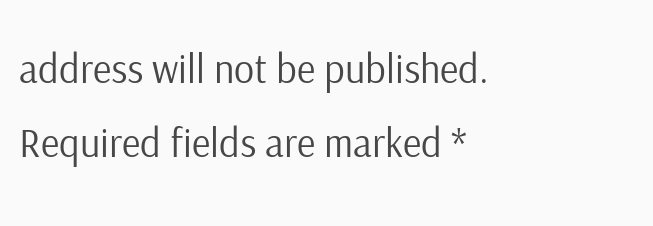address will not be published. Required fields are marked *